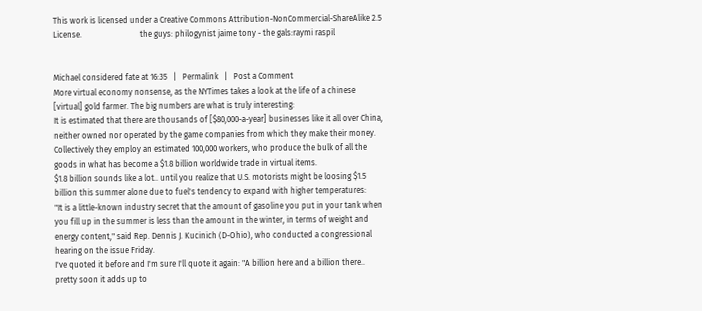This work is licensed under a Creative Commons Attribution-NonCommercial-ShareAlike 2.5 License.                             the guys: philogynist jaime tony - the gals:raymi raspil


Michael considered fate at 16:35   |   Permalink   |   Post a Comment
More virtual economy nonsense, as the NYTimes takes a look at the life of a chinese [virtual] gold farmer. The big numbers are what is truly interesting:
It is estimated that there are thousands of [$80,000-a-year] businesses like it all over China, neither owned nor operated by the game companies from which they make their money. Collectively they employ an estimated 100,000 workers, who produce the bulk of all the goods in what has become a $1.8 billion worldwide trade in virtual items.
$1.8 billion sounds like a lot.. until you realize that U.S. motorists might be loosing $1.5 billion this summer alone due to fuel's tendency to expand with higher temperatures:
"It is a little-known industry secret that the amount of gasoline you put in your tank when you fill up in the summer is less than the amount in the winter, in terms of weight and energy content," said Rep. Dennis J. Kucinich (D-Ohio), who conducted a congressional hearing on the issue Friday.
I've quoted it before and I'm sure I'll quote it again: "A billion here and a billion there.. pretty soon it adds up to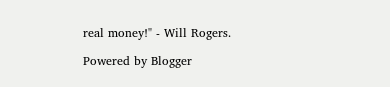real money!" - Will Rogers.

Powered by Blogger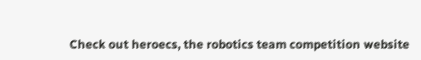Check out heroecs, the robotics team competition website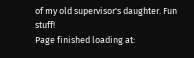of my old supervisor's daughter. Fun stuff!
Page finished loading at: